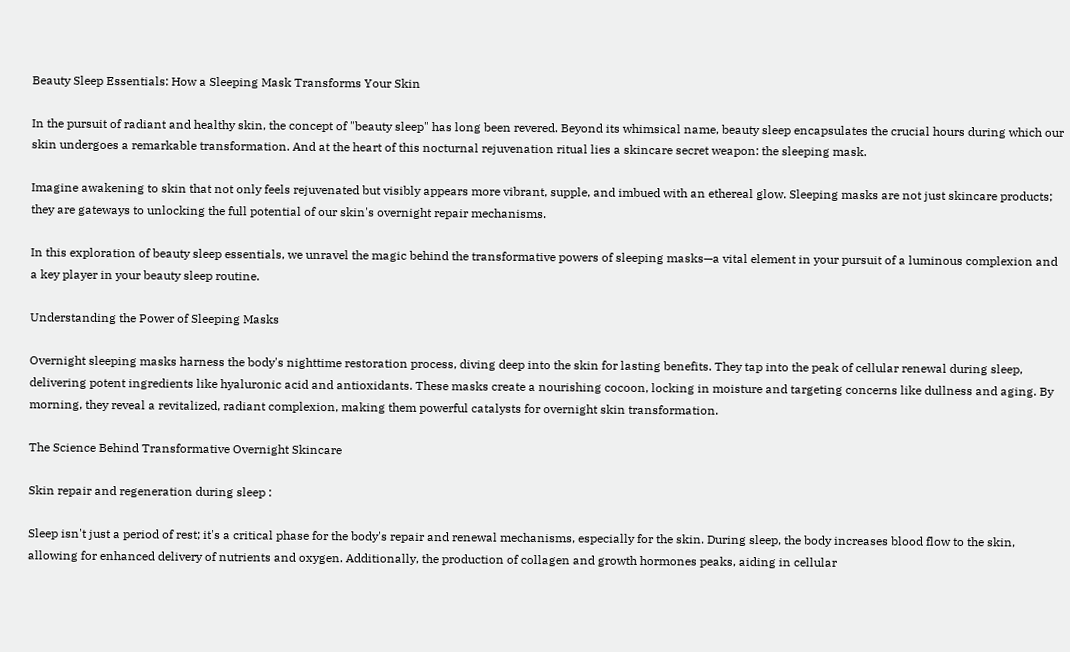Beauty Sleep Essentials: How a Sleeping Mask Transforms Your Skin

In the pursuit of radiant and healthy skin, the concept of "beauty sleep" has long been revered. Beyond its whimsical name, beauty sleep encapsulates the crucial hours during which our skin undergoes a remarkable transformation. And at the heart of this nocturnal rejuvenation ritual lies a skincare secret weapon: the sleeping mask.

Imagine awakening to skin that not only feels rejuvenated but visibly appears more vibrant, supple, and imbued with an ethereal glow. Sleeping masks are not just skincare products; they are gateways to unlocking the full potential of our skin's overnight repair mechanisms.

In this exploration of beauty sleep essentials, we unravel the magic behind the transformative powers of sleeping masks—a vital element in your pursuit of a luminous complexion and a key player in your beauty sleep routine.

Understanding the Power of Sleeping Masks

Overnight sleeping masks harness the body's nighttime restoration process, diving deep into the skin for lasting benefits. They tap into the peak of cellular renewal during sleep, delivering potent ingredients like hyaluronic acid and antioxidants. These masks create a nourishing cocoon, locking in moisture and targeting concerns like dullness and aging. By morning, they reveal a revitalized, radiant complexion, making them powerful catalysts for overnight skin transformation.

The Science Behind Transformative Overnight Skincare

Skin repair and regeneration during sleep :

Sleep isn't just a period of rest; it's a critical phase for the body's repair and renewal mechanisms, especially for the skin. During sleep, the body increases blood flow to the skin, allowing for enhanced delivery of nutrients and oxygen. Additionally, the production of collagen and growth hormones peaks, aiding in cellular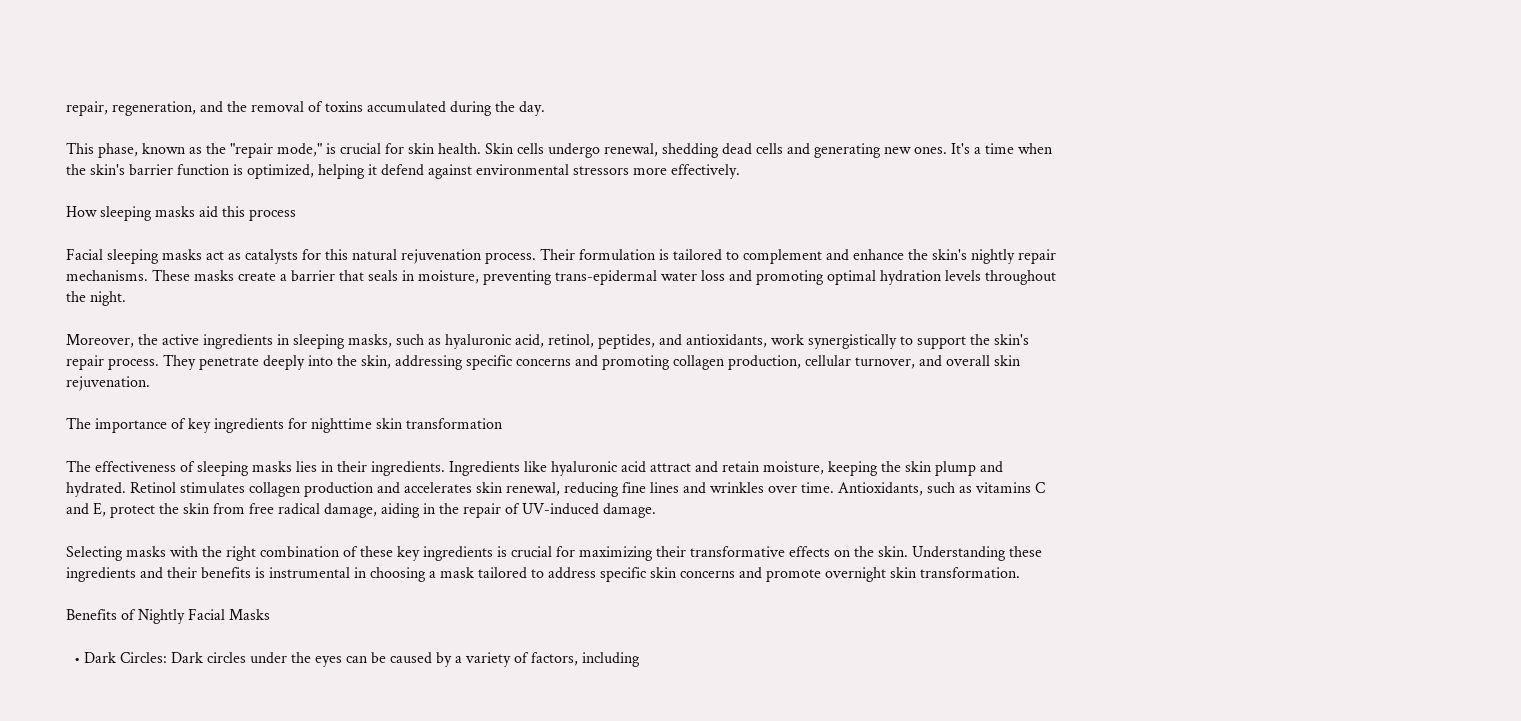repair, regeneration, and the removal of toxins accumulated during the day.

This phase, known as the "repair mode," is crucial for skin health. Skin cells undergo renewal, shedding dead cells and generating new ones. It's a time when the skin's barrier function is optimized, helping it defend against environmental stressors more effectively.

How sleeping masks aid this process

Facial sleeping masks act as catalysts for this natural rejuvenation process. Their formulation is tailored to complement and enhance the skin's nightly repair mechanisms. These masks create a barrier that seals in moisture, preventing trans-epidermal water loss and promoting optimal hydration levels throughout the night.

Moreover, the active ingredients in sleeping masks, such as hyaluronic acid, retinol, peptides, and antioxidants, work synergistically to support the skin's repair process. They penetrate deeply into the skin, addressing specific concerns and promoting collagen production, cellular turnover, and overall skin rejuvenation.

The importance of key ingredients for nighttime skin transformation

The effectiveness of sleeping masks lies in their ingredients. Ingredients like hyaluronic acid attract and retain moisture, keeping the skin plump and hydrated. Retinol stimulates collagen production and accelerates skin renewal, reducing fine lines and wrinkles over time. Antioxidants, such as vitamins C and E, protect the skin from free radical damage, aiding in the repair of UV-induced damage.

Selecting masks with the right combination of these key ingredients is crucial for maximizing their transformative effects on the skin. Understanding these ingredients and their benefits is instrumental in choosing a mask tailored to address specific skin concerns and promote overnight skin transformation.

Benefits of Nightly Facial Masks

  • Dark Circles: Dark circles under the eyes can be caused by a variety of factors, including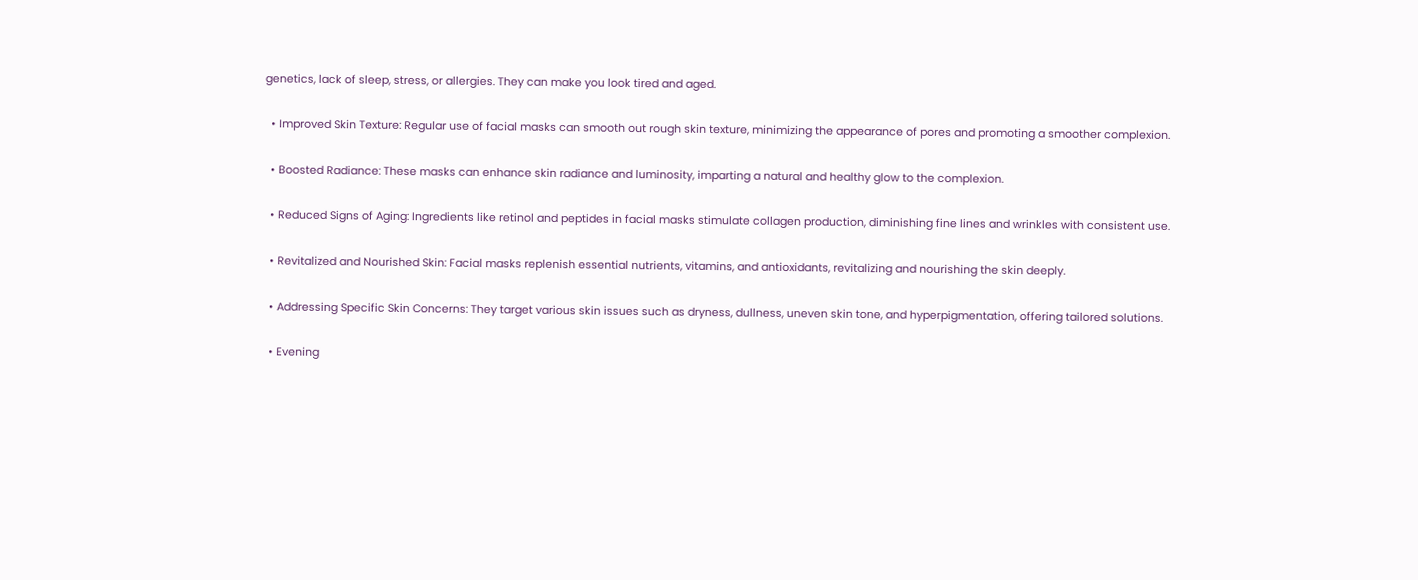genetics, lack of sleep, stress, or allergies. They can make you look tired and aged.

  • Improved Skin Texture: Regular use of facial masks can smooth out rough skin texture, minimizing the appearance of pores and promoting a smoother complexion.

  • Boosted Radiance: These masks can enhance skin radiance and luminosity, imparting a natural and healthy glow to the complexion.

  • Reduced Signs of Aging: Ingredients like retinol and peptides in facial masks stimulate collagen production, diminishing fine lines and wrinkles with consistent use.

  • Revitalized and Nourished Skin: Facial masks replenish essential nutrients, vitamins, and antioxidants, revitalizing and nourishing the skin deeply.

  • Addressing Specific Skin Concerns: They target various skin issues such as dryness, dullness, uneven skin tone, and hyperpigmentation, offering tailored solutions.

  • Evening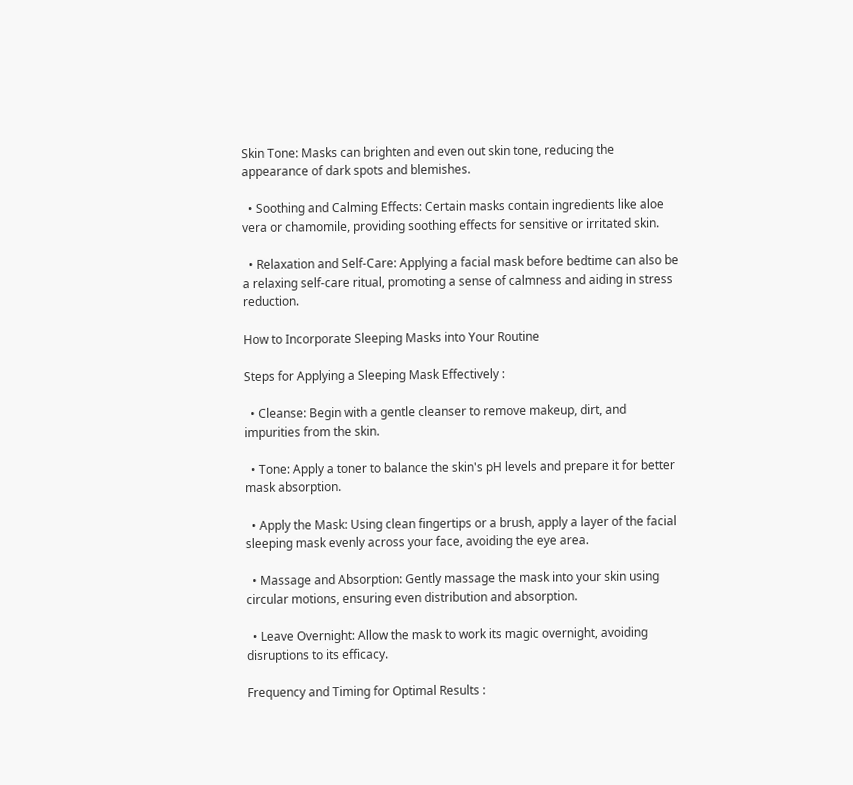Skin Tone: Masks can brighten and even out skin tone, reducing the appearance of dark spots and blemishes.

  • Soothing and Calming Effects: Certain masks contain ingredients like aloe vera or chamomile, providing soothing effects for sensitive or irritated skin.

  • Relaxation and Self-Care: Applying a facial mask before bedtime can also be a relaxing self-care ritual, promoting a sense of calmness and aiding in stress reduction.

How to Incorporate Sleeping Masks into Your Routine

Steps for Applying a Sleeping Mask Effectively :

  • Cleanse: Begin with a gentle cleanser to remove makeup, dirt, and impurities from the skin.

  • Tone: Apply a toner to balance the skin's pH levels and prepare it for better mask absorption.

  • Apply the Mask: Using clean fingertips or a brush, apply a layer of the facial sleeping mask evenly across your face, avoiding the eye area.

  • Massage and Absorption: Gently massage the mask into your skin using circular motions, ensuring even distribution and absorption.

  • Leave Overnight: Allow the mask to work its magic overnight, avoiding disruptions to its efficacy.

Frequency and Timing for Optimal Results :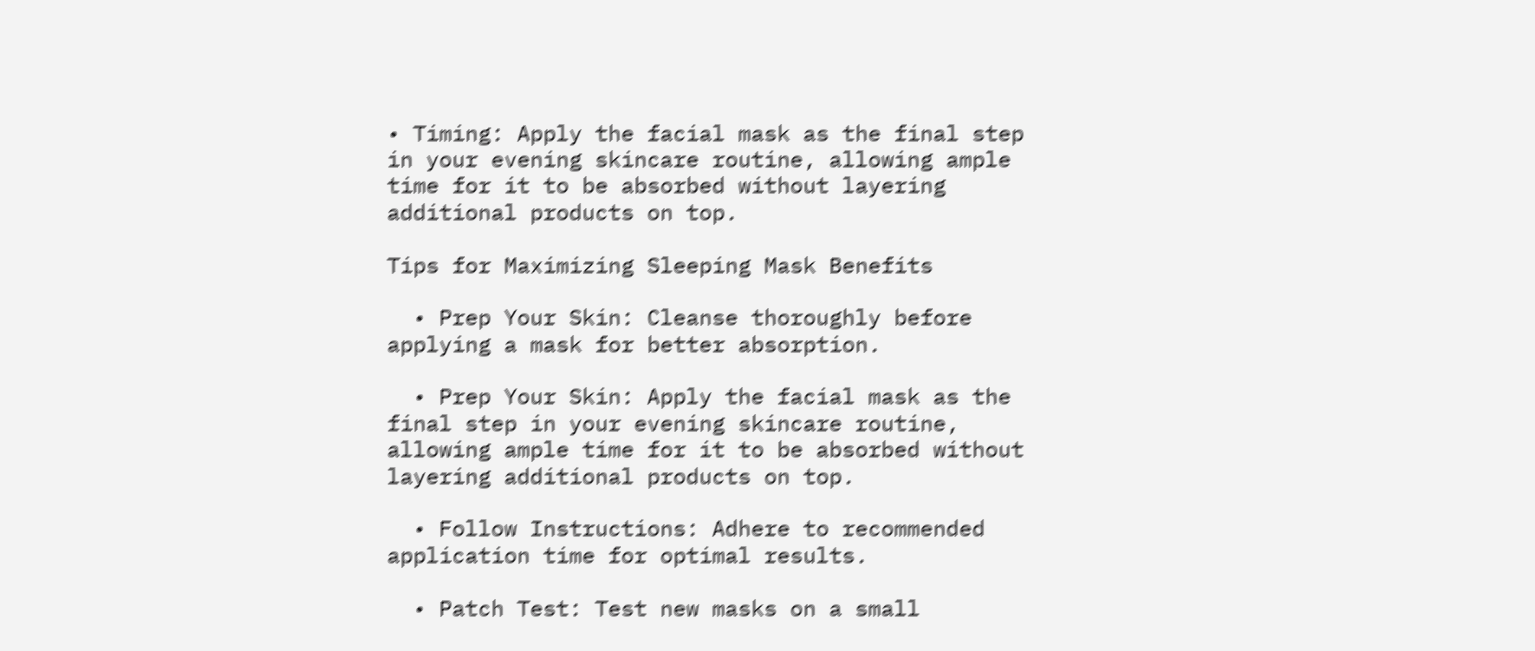• Timing: Apply the facial mask as the final step in your evening skincare routine, allowing ample time for it to be absorbed without layering additional products on top.

Tips for Maximizing Sleeping Mask Benefits

  • Prep Your Skin: Cleanse thoroughly before applying a mask for better absorption.

  • Prep Your Skin: Apply the facial mask as the final step in your evening skincare routine, allowing ample time for it to be absorbed without layering additional products on top.

  • Follow Instructions: Adhere to recommended application time for optimal results.

  • Patch Test: Test new masks on a small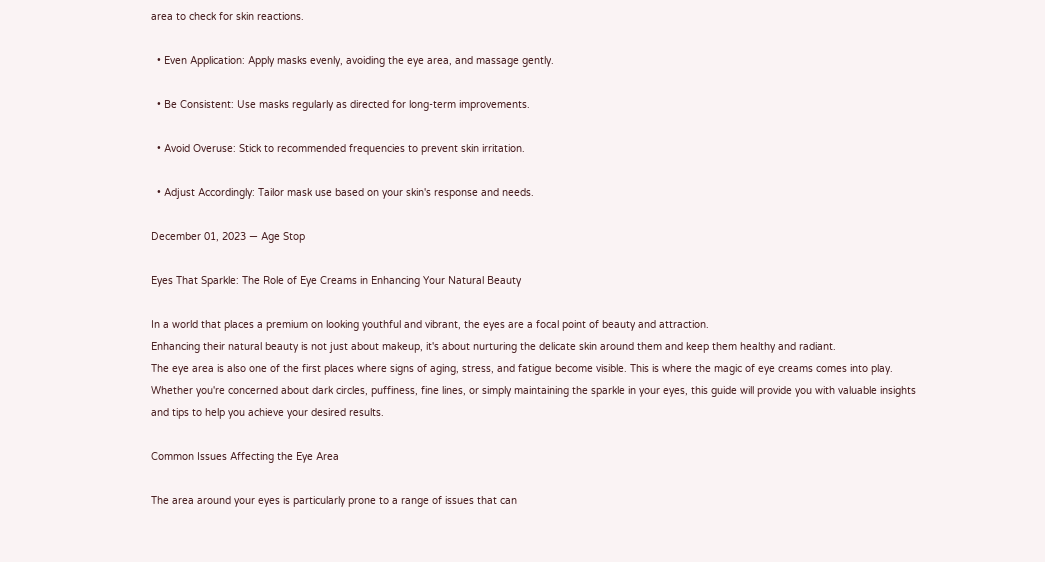area to check for skin reactions.

  • Even Application: Apply masks evenly, avoiding the eye area, and massage gently.

  • Be Consistent: Use masks regularly as directed for long-term improvements.

  • Avoid Overuse: Stick to recommended frequencies to prevent skin irritation.

  • Adjust Accordingly: Tailor mask use based on your skin's response and needs.

December 01, 2023 — Age Stop

Eyes That Sparkle: The Role of Eye Creams in Enhancing Your Natural Beauty

In a world that places a premium on looking youthful and vibrant, the eyes are a focal point of beauty and attraction.
Enhancing their natural beauty is not just about makeup, it's about nurturing the delicate skin around them and keep them healthy and radiant.
The eye area is also one of the first places where signs of aging, stress, and fatigue become visible. This is where the magic of eye creams comes into play.
Whether you're concerned about dark circles, puffiness, fine lines, or simply maintaining the sparkle in your eyes, this guide will provide you with valuable insights and tips to help you achieve your desired results.

Common Issues Affecting the Eye Area

The area around your eyes is particularly prone to a range of issues that can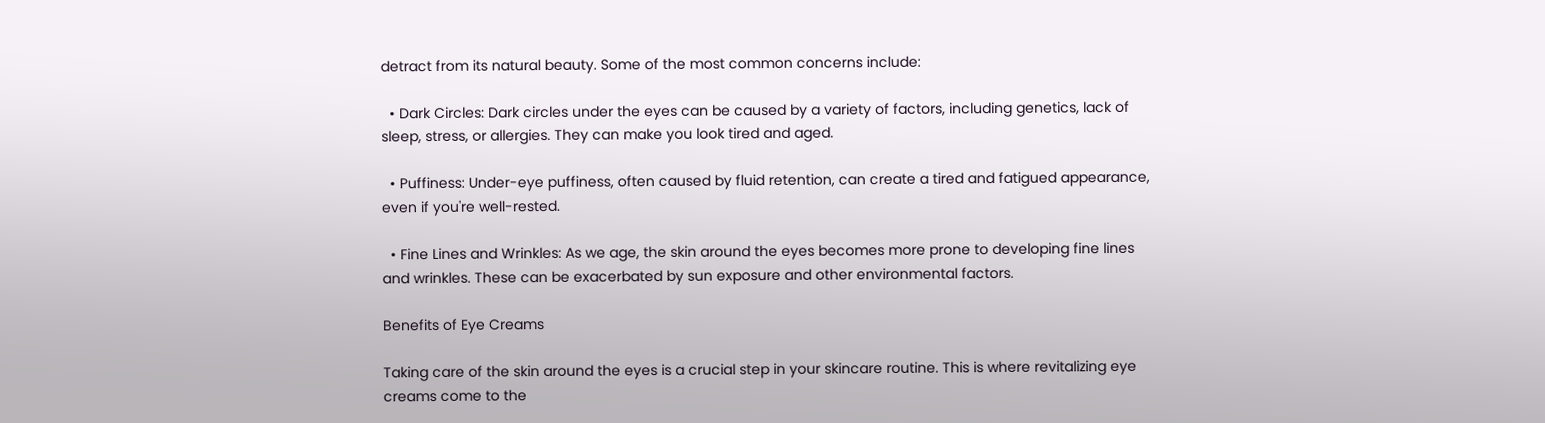detract from its natural beauty. Some of the most common concerns include:

  • Dark Circles: Dark circles under the eyes can be caused by a variety of factors, including genetics, lack of sleep, stress, or allergies. They can make you look tired and aged.

  • Puffiness: Under-eye puffiness, often caused by fluid retention, can create a tired and fatigued appearance, even if you're well-rested.

  • Fine Lines and Wrinkles: As we age, the skin around the eyes becomes more prone to developing fine lines and wrinkles. These can be exacerbated by sun exposure and other environmental factors.

Benefits of Eye Creams

Taking care of the skin around the eyes is a crucial step in your skincare routine. This is where revitalizing eye creams come to the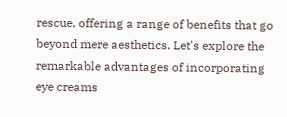rescue, offering a range of benefits that go beyond mere aesthetics. Let's explore the remarkable advantages of incorporating eye creams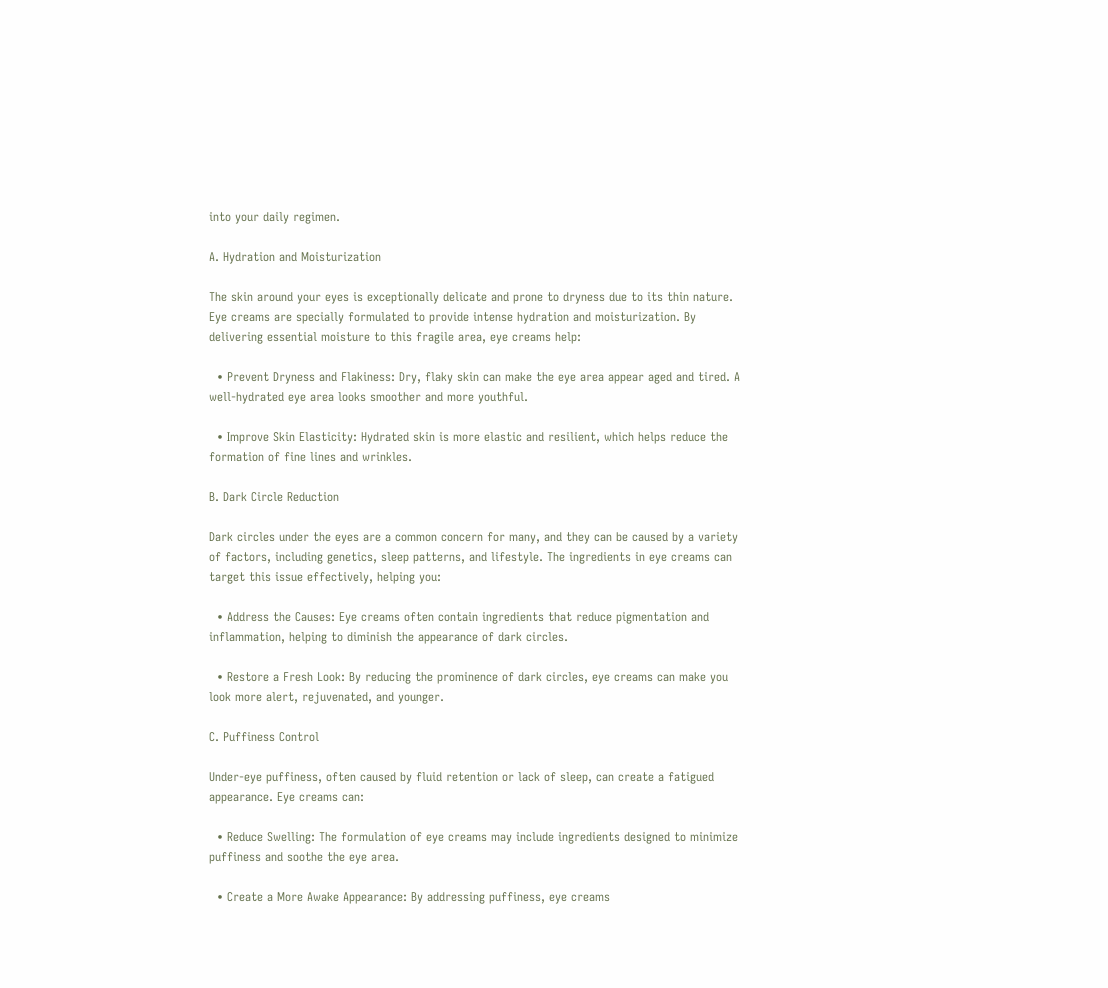into your daily regimen.

A. Hydration and Moisturization

The skin around your eyes is exceptionally delicate and prone to dryness due to its thin nature. Eye creams are specially formulated to provide intense hydration and moisturization. By delivering essential moisture to this fragile area, eye creams help:

  • Prevent Dryness and Flakiness: Dry, flaky skin can make the eye area appear aged and tired. A well-hydrated eye area looks smoother and more youthful.

  • Improve Skin Elasticity: Hydrated skin is more elastic and resilient, which helps reduce the formation of fine lines and wrinkles.

B. Dark Circle Reduction

Dark circles under the eyes are a common concern for many, and they can be caused by a variety of factors, including genetics, sleep patterns, and lifestyle. The ingredients in eye creams can target this issue effectively, helping you:

  • Address the Causes: Eye creams often contain ingredients that reduce pigmentation and inflammation, helping to diminish the appearance of dark circles.

  • Restore a Fresh Look: By reducing the prominence of dark circles, eye creams can make you look more alert, rejuvenated, and younger.

C. Puffiness Control

Under-eye puffiness, often caused by fluid retention or lack of sleep, can create a fatigued appearance. Eye creams can:

  • Reduce Swelling: The formulation of eye creams may include ingredients designed to minimize puffiness and soothe the eye area.

  • Create a More Awake Appearance: By addressing puffiness, eye creams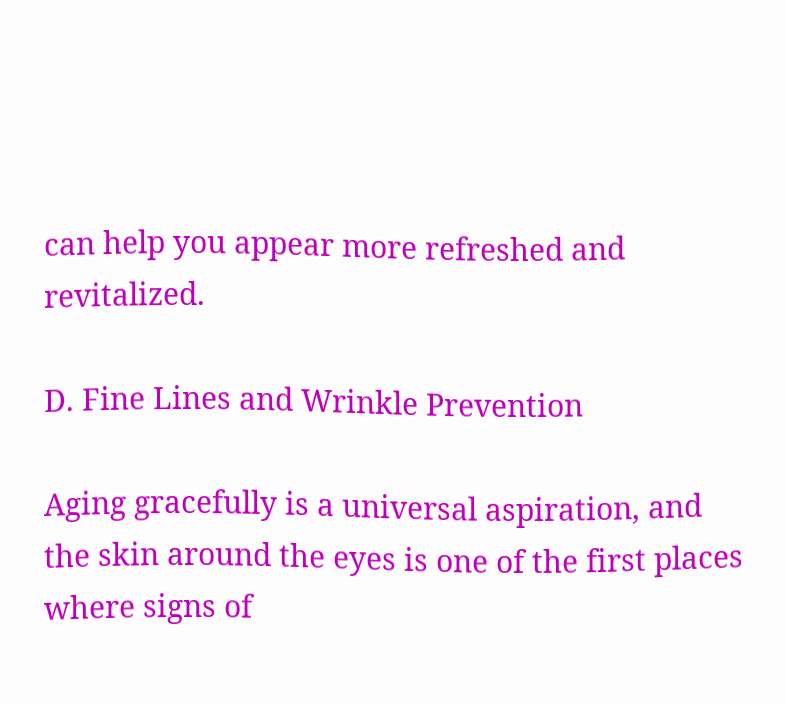can help you appear more refreshed and revitalized.

D. Fine Lines and Wrinkle Prevention

Aging gracefully is a universal aspiration, and the skin around the eyes is one of the first places where signs of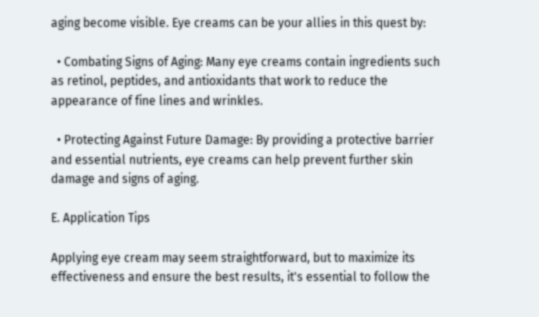aging become visible. Eye creams can be your allies in this quest by:

  • Combating Signs of Aging: Many eye creams contain ingredients such as retinol, peptides, and antioxidants that work to reduce the appearance of fine lines and wrinkles.

  • Protecting Against Future Damage: By providing a protective barrier and essential nutrients, eye creams can help prevent further skin damage and signs of aging.

E. Application Tips

Applying eye cream may seem straightforward, but to maximize its effectiveness and ensure the best results, it's essential to follow the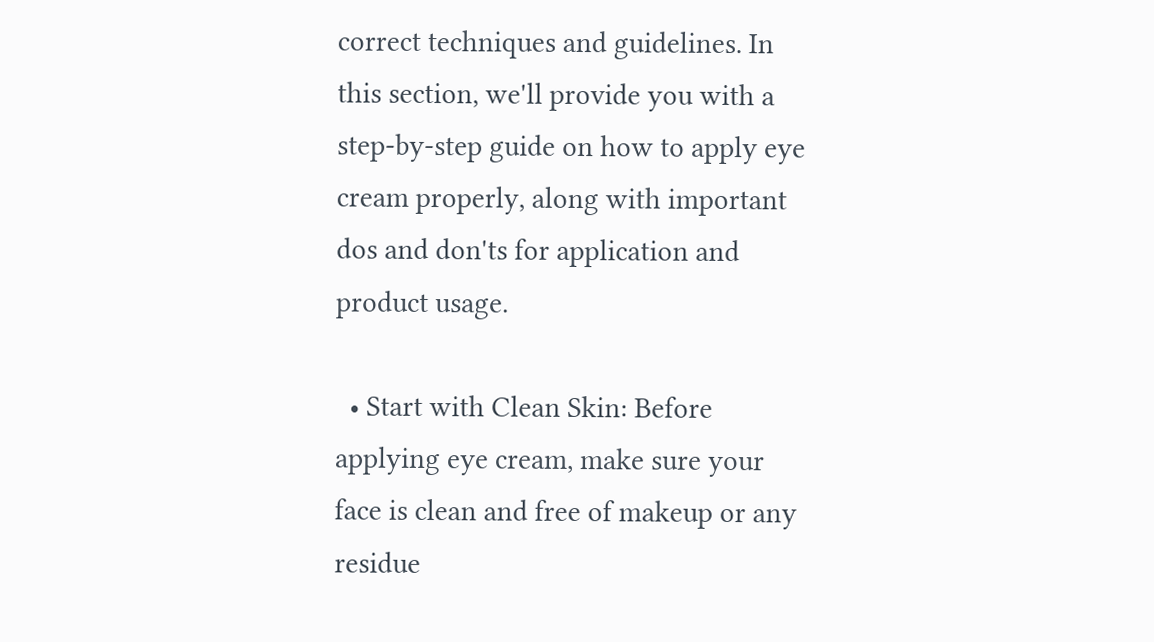correct techniques and guidelines. In this section, we'll provide you with a step-by-step guide on how to apply eye cream properly, along with important dos and don'ts for application and product usage.

  • Start with Clean Skin: Before applying eye cream, make sure your face is clean and free of makeup or any residue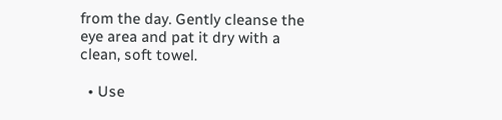from the day. Gently cleanse the eye area and pat it dry with a clean, soft towel.

  • Use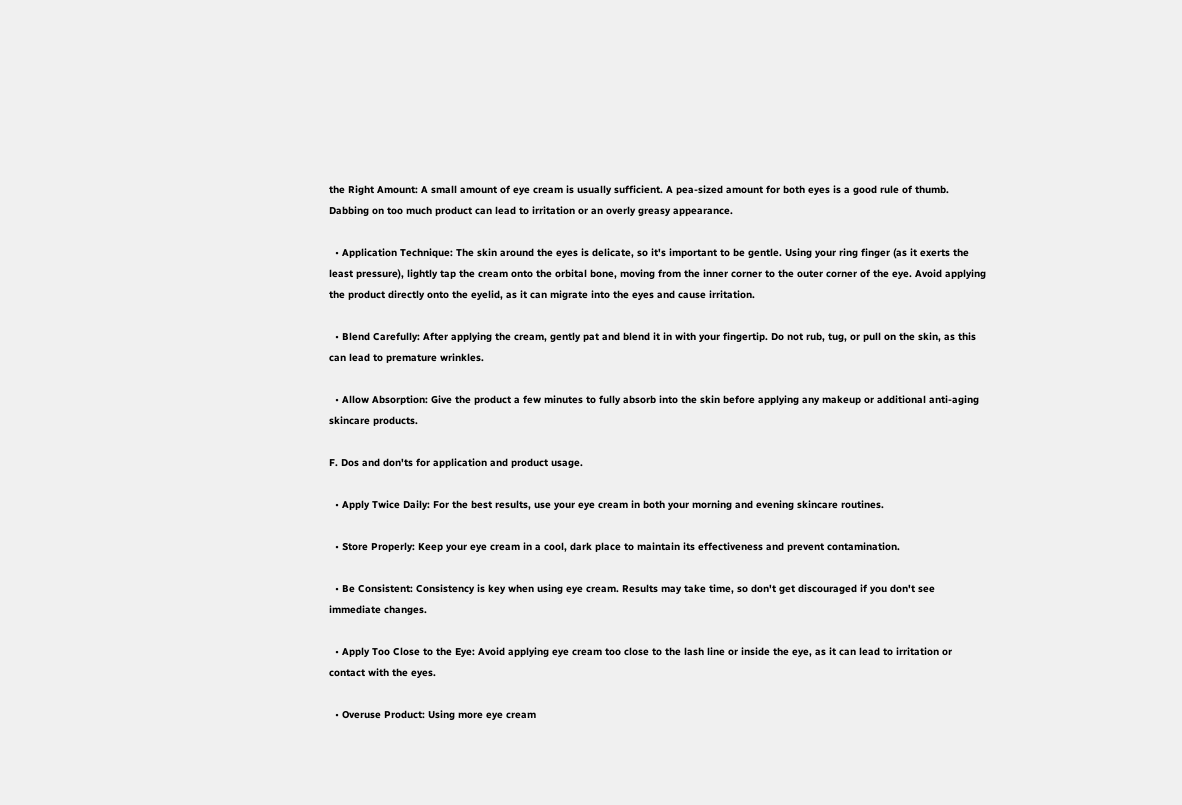the Right Amount: A small amount of eye cream is usually sufficient. A pea-sized amount for both eyes is a good rule of thumb. Dabbing on too much product can lead to irritation or an overly greasy appearance.

  • Application Technique: The skin around the eyes is delicate, so it's important to be gentle. Using your ring finger (as it exerts the least pressure), lightly tap the cream onto the orbital bone, moving from the inner corner to the outer corner of the eye. Avoid applying the product directly onto the eyelid, as it can migrate into the eyes and cause irritation.

  • Blend Carefully: After applying the cream, gently pat and blend it in with your fingertip. Do not rub, tug, or pull on the skin, as this can lead to premature wrinkles.

  • Allow Absorption: Give the product a few minutes to fully absorb into the skin before applying any makeup or additional anti-aging skincare products.

F. Dos and don'ts for application and product usage.

  • Apply Twice Daily: For the best results, use your eye cream in both your morning and evening skincare routines.

  • Store Properly: Keep your eye cream in a cool, dark place to maintain its effectiveness and prevent contamination.

  • Be Consistent: Consistency is key when using eye cream. Results may take time, so don't get discouraged if you don't see immediate changes.

  • Apply Too Close to the Eye: Avoid applying eye cream too close to the lash line or inside the eye, as it can lead to irritation or contact with the eyes.

  • Overuse Product: Using more eye cream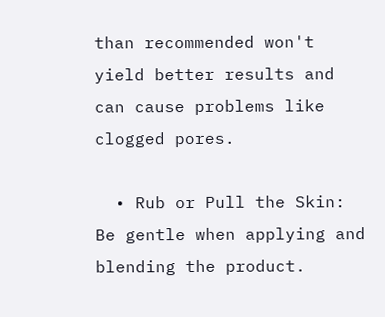than recommended won't yield better results and can cause problems like clogged pores.

  • Rub or Pull the Skin: Be gentle when applying and blending the product.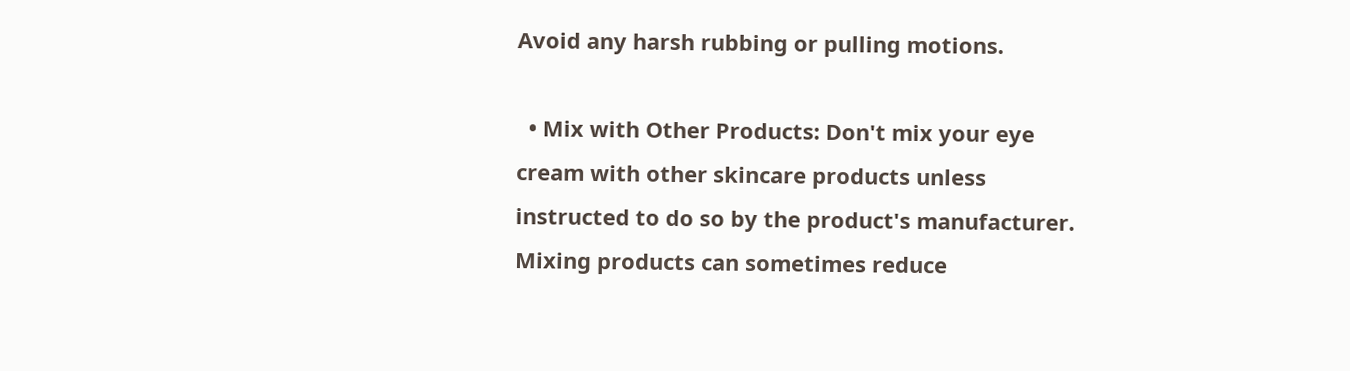Avoid any harsh rubbing or pulling motions.

  • Mix with Other Products: Don't mix your eye cream with other skincare products unless instructed to do so by the product's manufacturer. Mixing products can sometimes reduce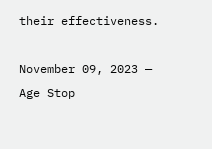their effectiveness.

November 09, 2023 — Age Stop